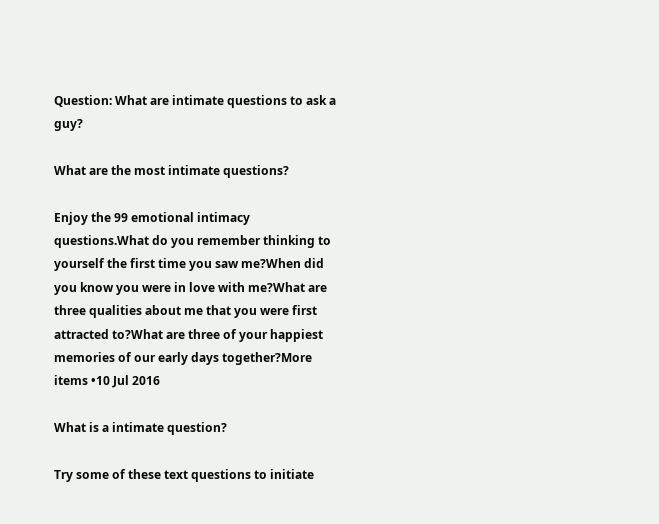Question: What are intimate questions to ask a guy?

What are the most intimate questions?

Enjoy the 99 emotional intimacy questions.What do you remember thinking to yourself the first time you saw me?When did you know you were in love with me?What are three qualities about me that you were first attracted to?What are three of your happiest memories of our early days together?More items •10 Jul 2016

What is a intimate question?

Try some of these text questions to initiate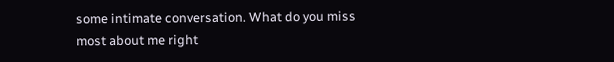some intimate conversation. What do you miss most about me right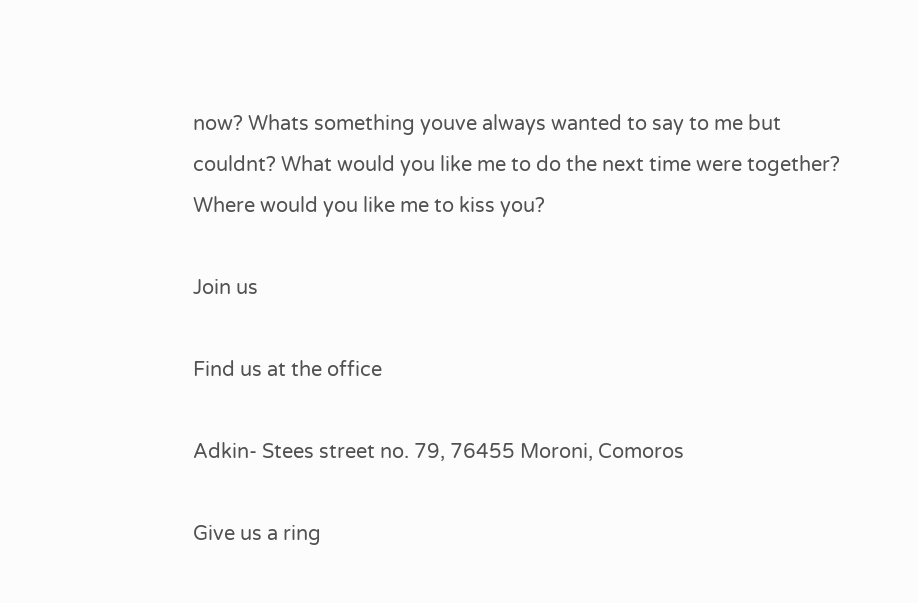now? Whats something youve always wanted to say to me but couldnt? What would you like me to do the next time were together? Where would you like me to kiss you?

Join us

Find us at the office

Adkin- Stees street no. 79, 76455 Moroni, Comoros

Give us a ring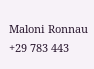Maloni Ronnau
+29 783 443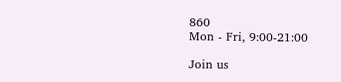860
Mon - Fri, 9:00-21:00

Join us